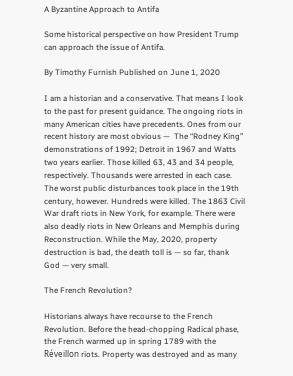A Byzantine Approach to Antifa

Some historical perspective on how President Trump can approach the issue of Antifa.

By Timothy Furnish Published on June 1, 2020

I am a historian and a conservative. That means I look to the past for present guidance. The ongoing riots in many American cities have precedents. Ones from our recent history are most obvious —  The “Rodney King” demonstrations of 1992; Detroit in 1967 and Watts two years earlier. Those killed 63, 43 and 34 people, respectively. Thousands were arrested in each case. The worst public disturbances took place in the 19th century, however. Hundreds were killed. The 1863 Civil War draft riots in New York, for example. There were also deadly riots in New Orleans and Memphis during Reconstruction. While the May, 2020, property destruction is bad, the death toll is — so far, thank God — very small.

The French Revolution?

Historians always have recourse to the French Revolution. Before the head-chopping Radical phase, the French warmed up in spring 1789 with the Réveillon riots. Property was destroyed and as many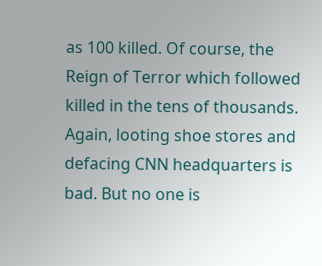as 100 killed. Of course, the Reign of Terror which followed killed in the tens of thousands. Again, looting shoe stores and defacing CNN headquarters is bad. But no one is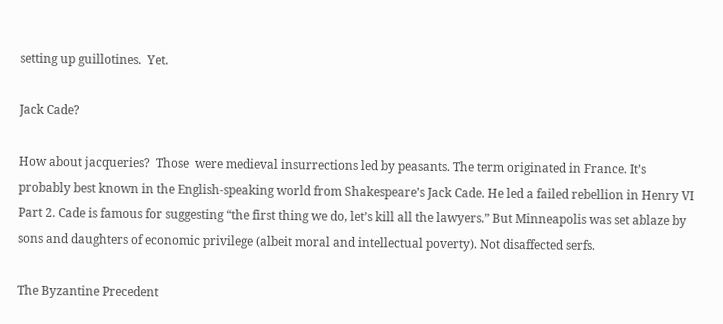setting up guillotines.  Yet.

Jack Cade?

How about jacqueries?  Those  were medieval insurrections led by peasants. The term originated in France. It’s probably best known in the English-speaking world from Shakespeare’s Jack Cade. He led a failed rebellion in Henry VI Part 2. Cade is famous for suggesting “the first thing we do, let’s kill all the lawyers.” But Minneapolis was set ablaze by sons and daughters of economic privilege (albeit moral and intellectual poverty). Not disaffected serfs.

The Byzantine Precedent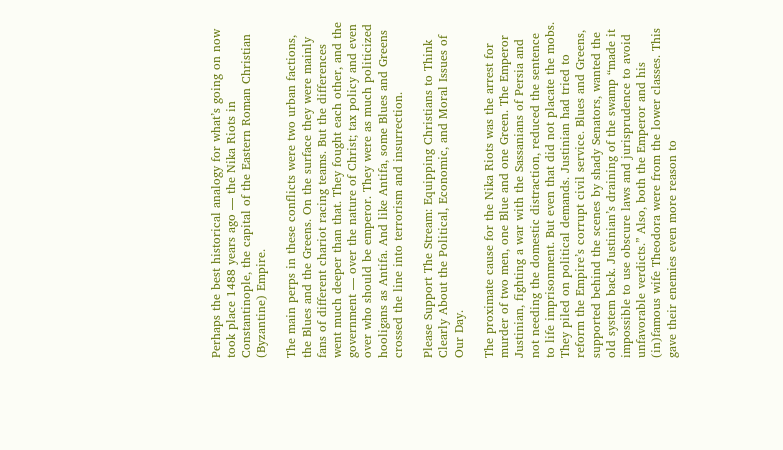Perhaps the best historical analogy for what’s going on now took place 1488 years ago — the Nika Riots in Constantinople, the capital of the Eastern Roman Christian (Byzantine) Empire.

The main perps in these conflicts were two urban factions, the Blues and the Greens. On the surface they were mainly fans of different chariot racing teams. But the differences went much deeper than that. They fought each other, and the government — over the nature of Christ; tax policy and even over who should be emperor. They were as much politicized hooligans as Antifa. And like Antifa, some Blues and Greens crossed the line into terrorism and insurrection.

Please Support The Stream: Equipping Christians to Think Clearly About the Political, Economic, and Moral Issues of Our Day.

The proximate cause for the Nika Riots was the arrest for murder of two men, one Blue and one Green. The Emperor Justinian, fighting a war with the Sassanians of Persia and not needing the domestic distraction, reduced the sentence to life imprisonment. But even that did not placate the mobs. They piled on political demands. Justinian had tried to reform the Empire’s corrupt civil service. Blues and Greens, supported behind the scenes by shady Senators, wanted the old system back. Justinian’s draining of the swamp “made it impossible to use obscure laws and jurisprudence to avoid unfavorable verdicts.” Also, both the Emperor and his (in)famous wife Theodora were from the lower classes. This gave their enemies even more reason to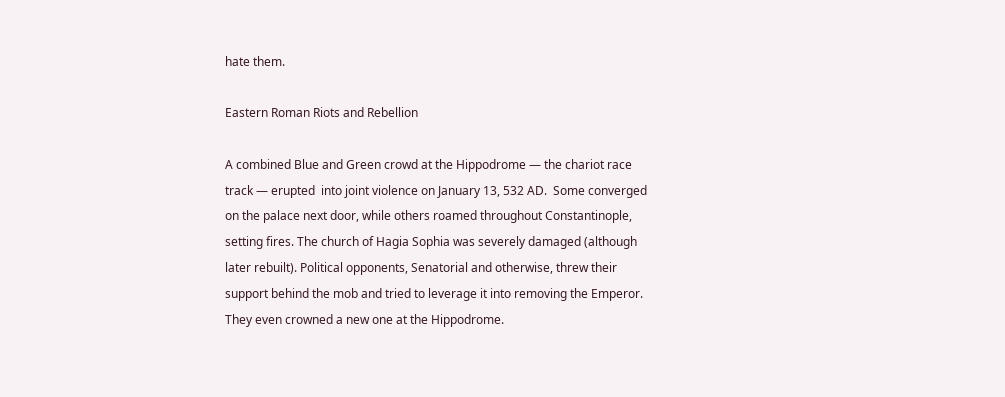hate them.

Eastern Roman Riots and Rebellion

A combined Blue and Green crowd at the Hippodrome — the chariot race track — erupted  into joint violence on January 13, 532 AD.  Some converged on the palace next door, while others roamed throughout Constantinople, setting fires. The church of Hagia Sophia was severely damaged (although later rebuilt). Political opponents, Senatorial and otherwise, threw their support behind the mob and tried to leverage it into removing the Emperor. They even crowned a new one at the Hippodrome.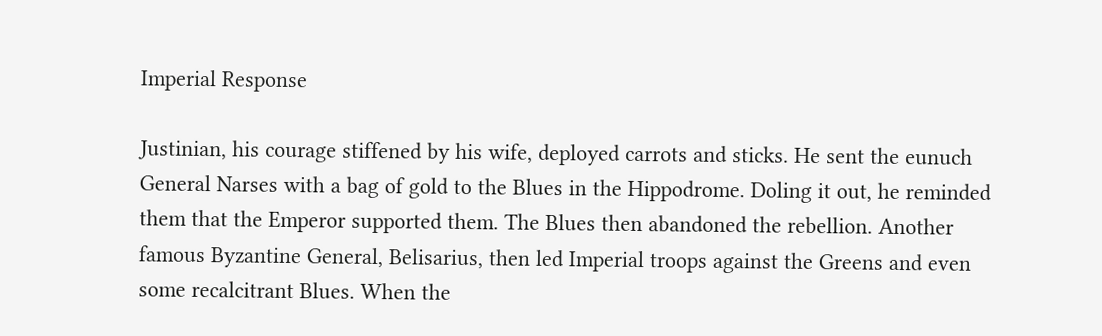Imperial Response

Justinian, his courage stiffened by his wife, deployed carrots and sticks. He sent the eunuch General Narses with a bag of gold to the Blues in the Hippodrome. Doling it out, he reminded them that the Emperor supported them. The Blues then abandoned the rebellion. Another famous Byzantine General, Belisarius, then led Imperial troops against the Greens and even some recalcitrant Blues. When the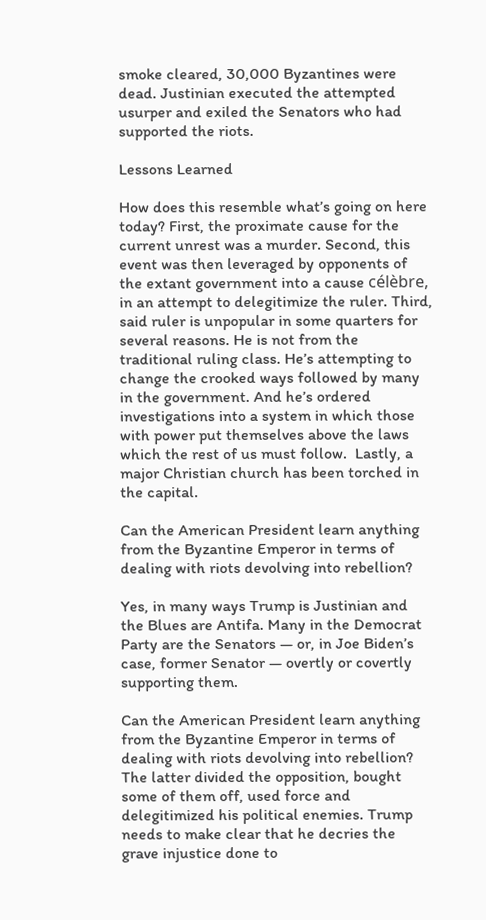smoke cleared, 30,000 Byzantines were dead. Justinian executed the attempted usurper and exiled the Senators who had supported the riots.

Lessons Learned

How does this resemble what’s going on here today? First, the proximate cause for the current unrest was a murder. Second, this event was then leveraged by opponents of the extant government into a cause célèbre, in an attempt to delegitimize the ruler. Third, said ruler is unpopular in some quarters for several reasons. He is not from the traditional ruling class. He’s attempting to change the crooked ways followed by many in the government. And he’s ordered investigations into a system in which those with power put themselves above the laws which the rest of us must follow.  Lastly, a major Christian church has been torched in the capital.

Can the American President learn anything from the Byzantine Emperor in terms of dealing with riots devolving into rebellion?

Yes, in many ways Trump is Justinian and the Blues are Antifa. Many in the Democrat Party are the Senators — or, in Joe Biden’s case, former Senator — overtly or covertly supporting them.

Can the American President learn anything from the Byzantine Emperor in terms of dealing with riots devolving into rebellion? The latter divided the opposition, bought some of them off, used force and delegitimized his political enemies. Trump needs to make clear that he decries the grave injustice done to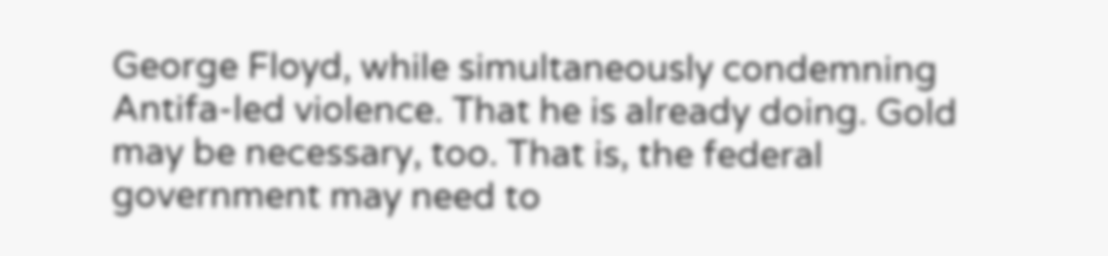George Floyd, while simultaneously condemning Antifa-led violence. That he is already doing. Gold may be necessary, too. That is, the federal government may need to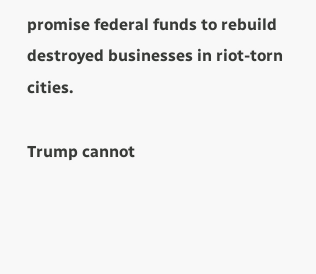promise federal funds to rebuild destroyed businesses in riot-torn cities.

Trump cannot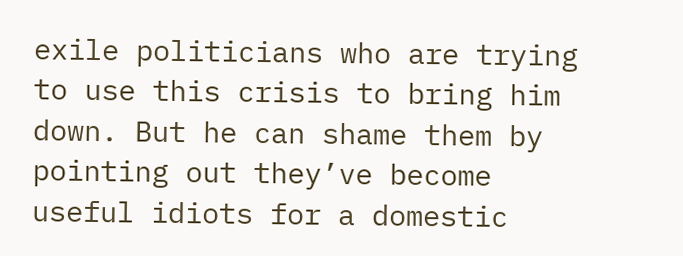exile politicians who are trying to use this crisis to bring him down. But he can shame them by pointing out they’ve become useful idiots for a domestic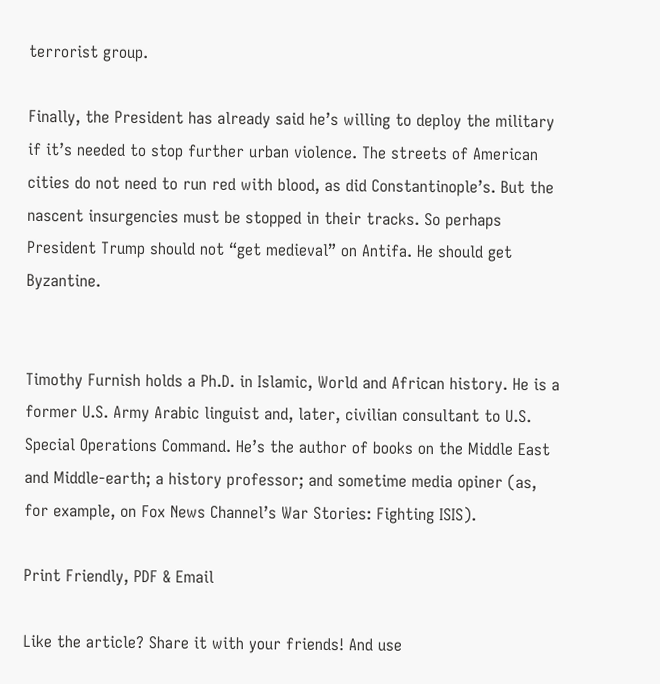terrorist group.

Finally, the President has already said he’s willing to deploy the military if it’s needed to stop further urban violence. The streets of American cities do not need to run red with blood, as did Constantinople’s. But the nascent insurgencies must be stopped in their tracks. So perhaps President Trump should not “get medieval” on Antifa. He should get Byzantine.


Timothy Furnish holds a Ph.D. in Islamic, World and African history. He is a former U.S. Army Arabic linguist and, later, civilian consultant to U.S. Special Operations Command. He’s the author of books on the Middle East and Middle-earth; a history professor; and sometime media opiner (as, for example, on Fox News Channel’s War Stories: Fighting ISIS).

Print Friendly, PDF & Email

Like the article? Share it with your friends! And use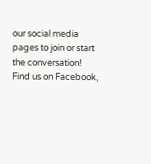our social media pages to join or start the conversation! Find us on Facebook,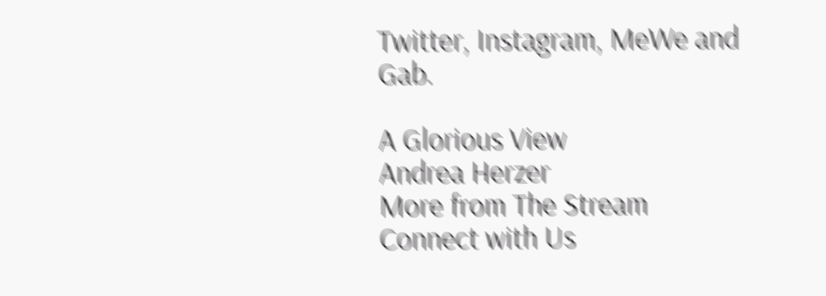Twitter, Instagram, MeWe and Gab.

A Glorious View
Andrea Herzer
More from The Stream
Connect with Us